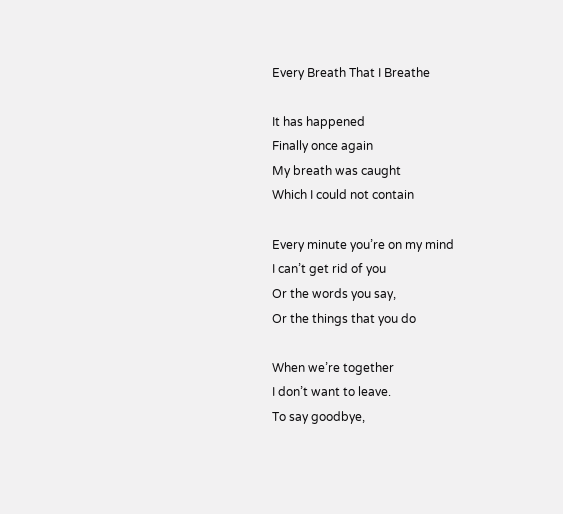Every Breath That I Breathe

It has happened
Finally once again
My breath was caught
Which I could not contain

Every minute you’re on my mind
I can’t get rid of you
Or the words you say,
Or the things that you do

When we’re together
I don’t want to leave.
To say goodbye,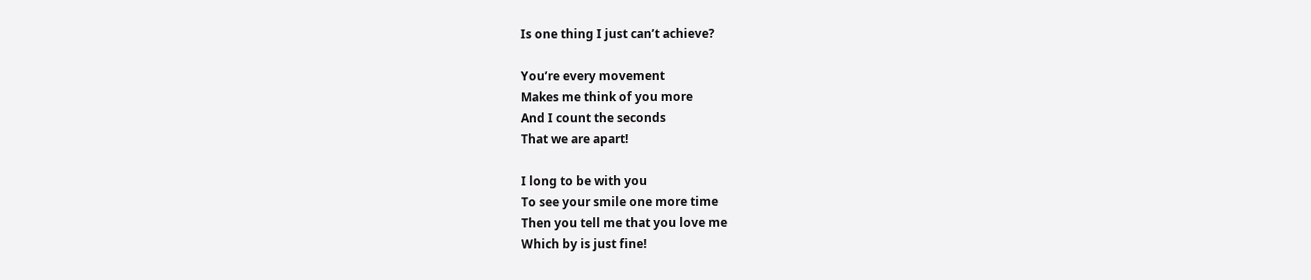Is one thing I just can’t achieve?

You’re every movement
Makes me think of you more
And I count the seconds
That we are apart!

I long to be with you
To see your smile one more time
Then you tell me that you love me
Which by is just fine!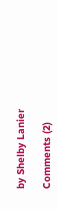by Shelby Lanier

Comments (2)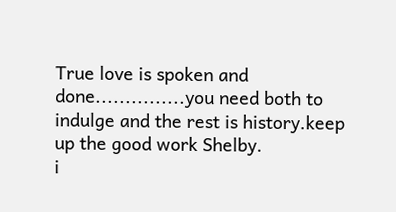True love is spoken and done...............you need both to indulge and the rest is history.keep up the good work Shelby.
i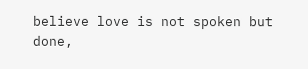believe love is not spoken but done,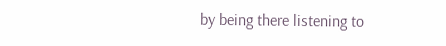by being there listening to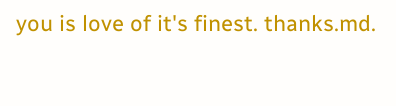you is love of it's finest. thanks.md.